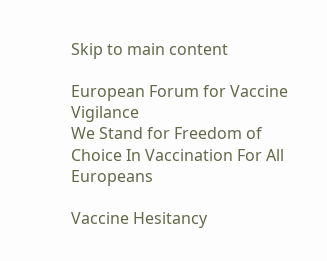Skip to main content

European Forum for Vaccine Vigilance
We Stand for Freedom of Choice In Vaccination For All Europeans

Vaccine Hesitancy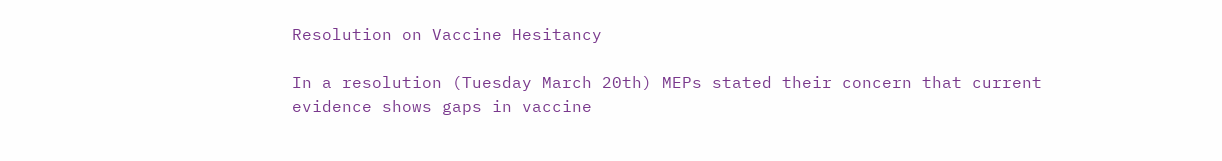Resolution on Vaccine Hesitancy

In a resolution (Tuesday March 20th) MEPs stated their concern that current evidence shows gaps in vaccine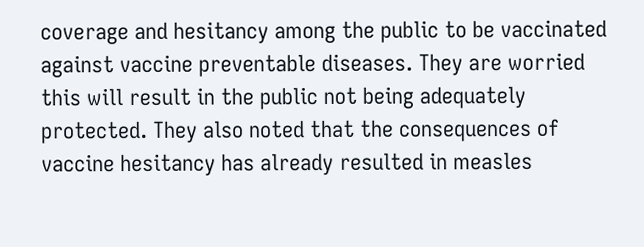coverage and hesitancy among the public to be vaccinated against vaccine preventable diseases. They are worried this will result in the public not being adequately protected. They also noted that the consequences of vaccine hesitancy has already resulted in measles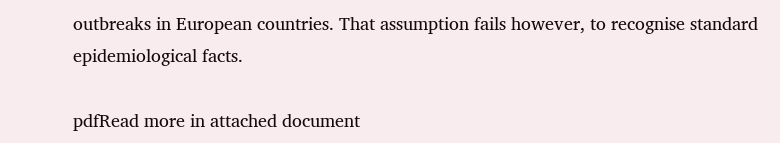outbreaks in European countries. That assumption fails however, to recognise standard epidemiological facts.

pdfRead more in attached document